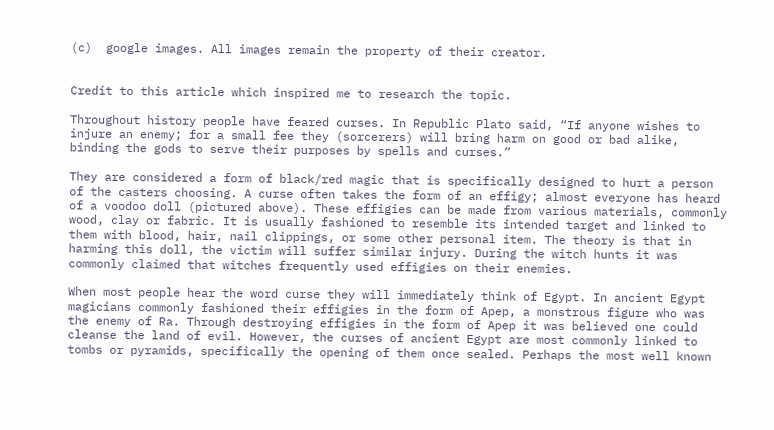(c)  google images. All images remain the property of their creator.


Credit to this article which inspired me to research the topic.

Throughout history people have feared curses. In Republic Plato said, “If anyone wishes to injure an enemy; for a small fee they (sorcerers) will bring harm on good or bad alike, binding the gods to serve their purposes by spells and curses.”

They are considered a form of black/red magic that is specifically designed to hurt a person of the casters choosing. A curse often takes the form of an effigy; almost everyone has heard of a voodoo doll (pictured above). These effigies can be made from various materials, commonly wood, clay or fabric. It is usually fashioned to resemble its intended target and linked to them with blood, hair, nail clippings, or some other personal item. The theory is that in harming this doll, the victim will suffer similar injury. During the witch hunts it was commonly claimed that witches frequently used effigies on their enemies.

When most people hear the word curse they will immediately think of Egypt. In ancient Egypt magicians commonly fashioned their effigies in the form of Apep, a monstrous figure who was the enemy of Ra. Through destroying effigies in the form of Apep it was believed one could cleanse the land of evil. However, the curses of ancient Egypt are most commonly linked to tombs or pyramids, specifically the opening of them once sealed. Perhaps the most well known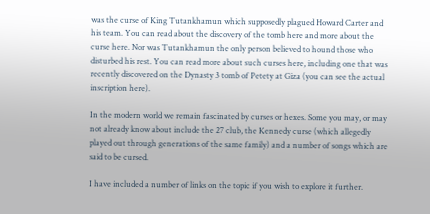was the curse of King Tutankhamun which supposedly plagued Howard Carter and his team. You can read about the discovery of the tomb here and more about the curse here. Nor was Tutankhamun the only person believed to hound those who disturbed his rest. You can read more about such curses here, including one that was recently discovered on the Dynasty 3 tomb of Petety at Giza (you can see the actual inscription here).

In the modern world we remain fascinated by curses or hexes. Some you may, or may not already know about include the 27 club, the Kennedy curse (which allegedly played out through generations of the same family) and a number of songs which are said to be cursed.

I have included a number of links on the topic if you wish to explore it further.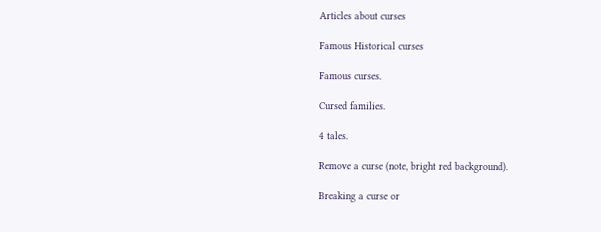Articles about curses

Famous Historical curses

Famous curses.

Cursed families.

4 tales.

Remove a curse (note, bright red background).

Breaking a curse or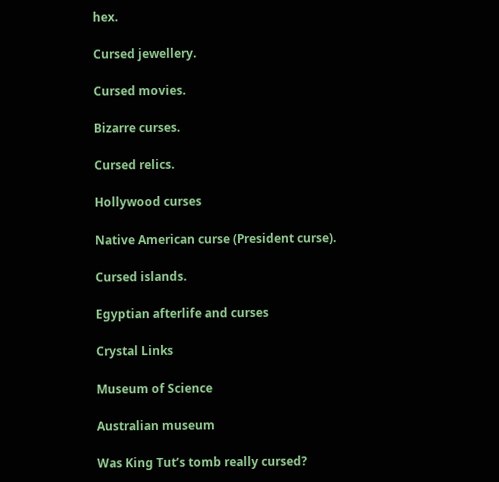hex.

Cursed jewellery.

Cursed movies.

Bizarre curses.

Cursed relics.

Hollywood curses

Native American curse (President curse).

Cursed islands.

Egyptian afterlife and curses

Crystal Links

Museum of Science

Australian museum

Was King Tut’s tomb really cursed?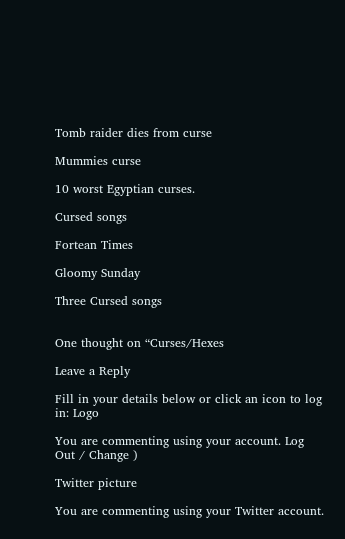Tomb raider dies from curse

Mummies curse

10 worst Egyptian curses.

Cursed songs

Fortean Times

Gloomy Sunday

Three Cursed songs


One thought on “Curses/Hexes

Leave a Reply

Fill in your details below or click an icon to log in: Logo

You are commenting using your account. Log Out / Change )

Twitter picture

You are commenting using your Twitter account.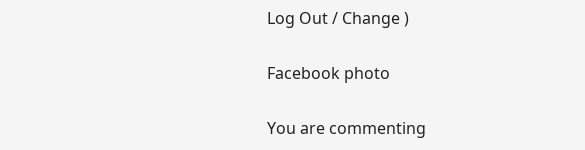Log Out / Change )

Facebook photo

You are commenting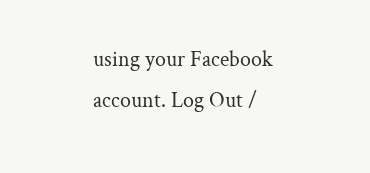using your Facebook account. Log Out /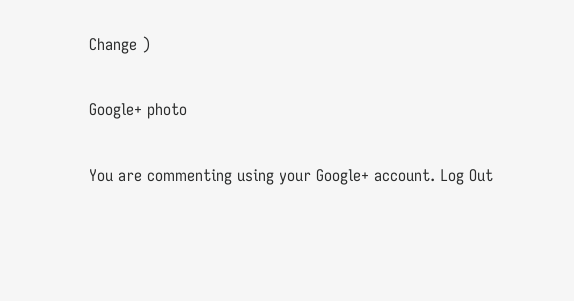Change )

Google+ photo

You are commenting using your Google+ account. Log Out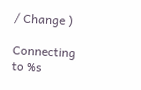/ Change )

Connecting to %s